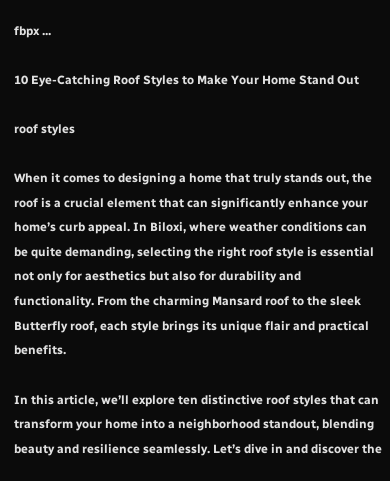fbpx ...

10 Eye-Catching Roof Styles to Make Your Home Stand Out

roof styles

When it comes to designing a home that truly stands out, the roof is a crucial element that can significantly enhance your home’s curb appeal. In Biloxi, where weather conditions can be quite demanding, selecting the right roof style is essential not only for aesthetics but also for durability and functionality. From the charming Mansard roof to the sleek Butterfly roof, each style brings its unique flair and practical benefits.

In this article, we’ll explore ten distinctive roof styles that can transform your home into a neighborhood standout, blending beauty and resilience seamlessly. Let’s dive in and discover the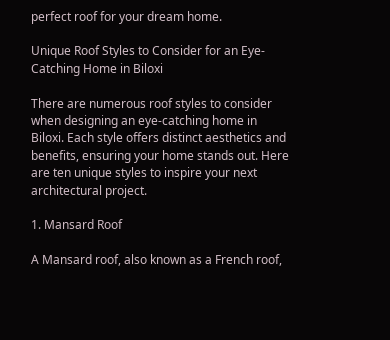perfect roof for your dream home.

Unique Roof Styles to Consider for an Eye-Catching Home in Biloxi

There are numerous roof styles to consider when designing an eye-catching home in Biloxi. Each style offers distinct aesthetics and benefits, ensuring your home stands out. Here are ten unique styles to inspire your next architectural project.

1. Mansard Roof

A Mansard roof, also known as a French roof,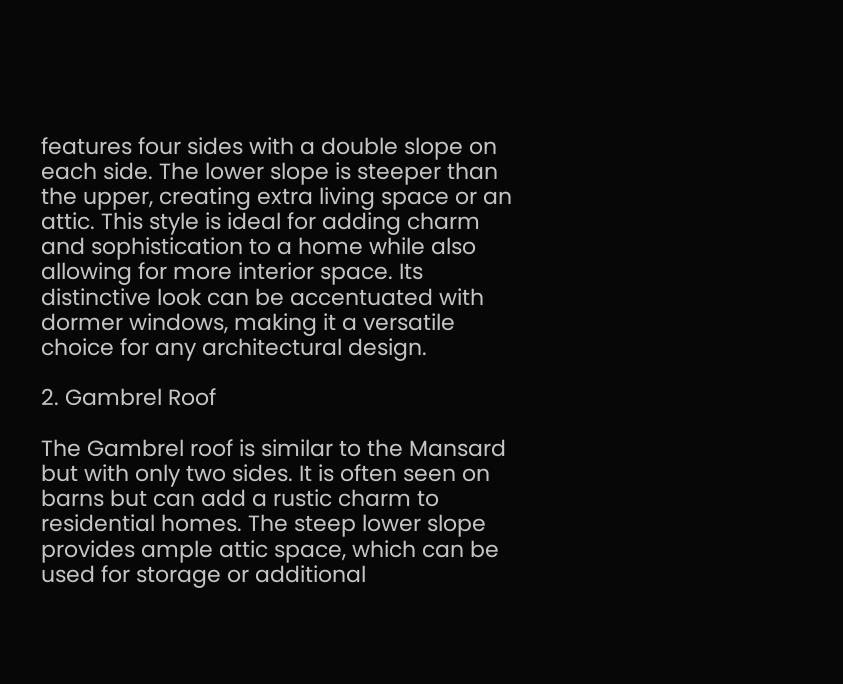features four sides with a double slope on each side. The lower slope is steeper than the upper, creating extra living space or an attic. This style is ideal for adding charm and sophistication to a home while also allowing for more interior space. Its distinctive look can be accentuated with dormer windows, making it a versatile choice for any architectural design.

2. Gambrel Roof

The Gambrel roof is similar to the Mansard but with only two sides. It is often seen on barns but can add a rustic charm to residential homes. The steep lower slope provides ample attic space, which can be used for storage or additional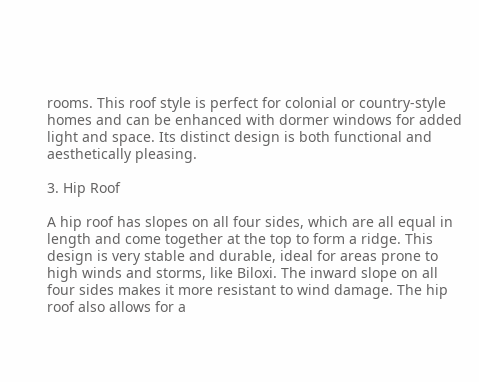rooms. This roof style is perfect for colonial or country-style homes and can be enhanced with dormer windows for added light and space. Its distinct design is both functional and aesthetically pleasing.

3. Hip Roof

A hip roof has slopes on all four sides, which are all equal in length and come together at the top to form a ridge. This design is very stable and durable, ideal for areas prone to high winds and storms, like Biloxi. The inward slope on all four sides makes it more resistant to wind damage. The hip roof also allows for a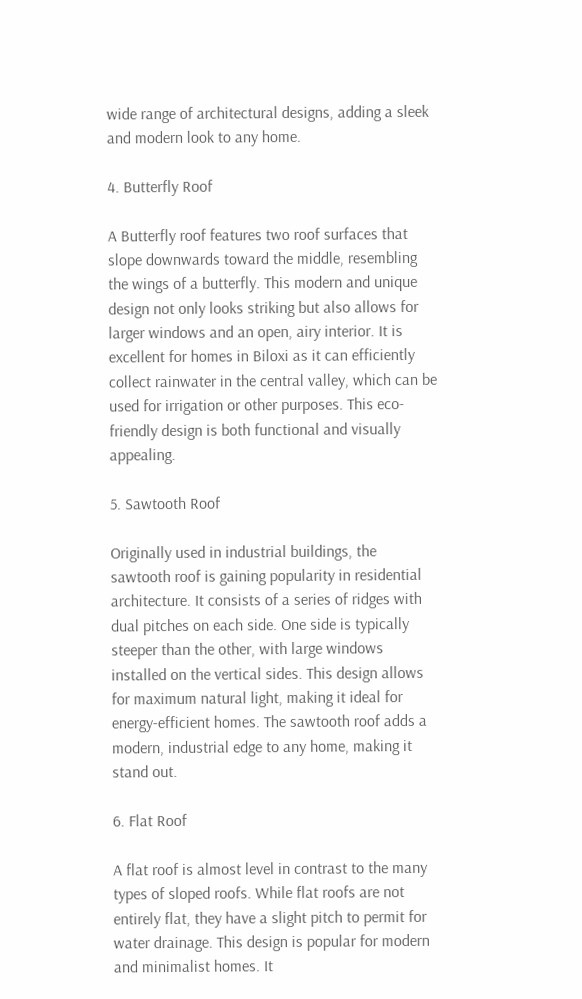wide range of architectural designs, adding a sleek and modern look to any home.

4. Butterfly Roof

A Butterfly roof features two roof surfaces that slope downwards toward the middle, resembling the wings of a butterfly. This modern and unique design not only looks striking but also allows for larger windows and an open, airy interior. It is excellent for homes in Biloxi as it can efficiently collect rainwater in the central valley, which can be used for irrigation or other purposes. This eco-friendly design is both functional and visually appealing.

5. Sawtooth Roof

Originally used in industrial buildings, the sawtooth roof is gaining popularity in residential architecture. It consists of a series of ridges with dual pitches on each side. One side is typically steeper than the other, with large windows installed on the vertical sides. This design allows for maximum natural light, making it ideal for energy-efficient homes. The sawtooth roof adds a modern, industrial edge to any home, making it stand out.

6. Flat Roof

A flat roof is almost level in contrast to the many types of sloped roofs. While flat roofs are not entirely flat, they have a slight pitch to permit for water drainage. This design is popular for modern and minimalist homes. It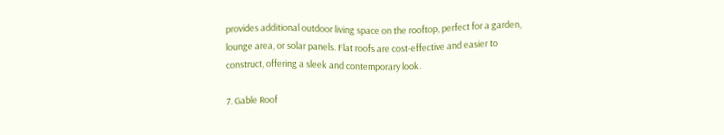provides additional outdoor living space on the rooftop, perfect for a garden, lounge area, or solar panels. Flat roofs are cost-effective and easier to construct, offering a sleek and contemporary look.

7. Gable Roof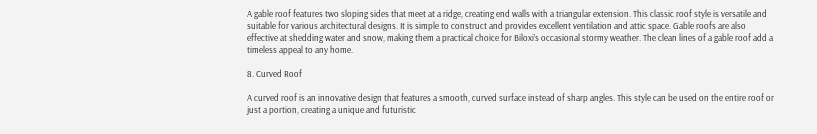A gable roof features two sloping sides that meet at a ridge, creating end walls with a triangular extension. This classic roof style is versatile and suitable for various architectural designs. It is simple to construct and provides excellent ventilation and attic space. Gable roofs are also effective at shedding water and snow, making them a practical choice for Biloxi’s occasional stormy weather. The clean lines of a gable roof add a timeless appeal to any home.

8. Curved Roof

A curved roof is an innovative design that features a smooth, curved surface instead of sharp angles. This style can be used on the entire roof or just a portion, creating a unique and futuristic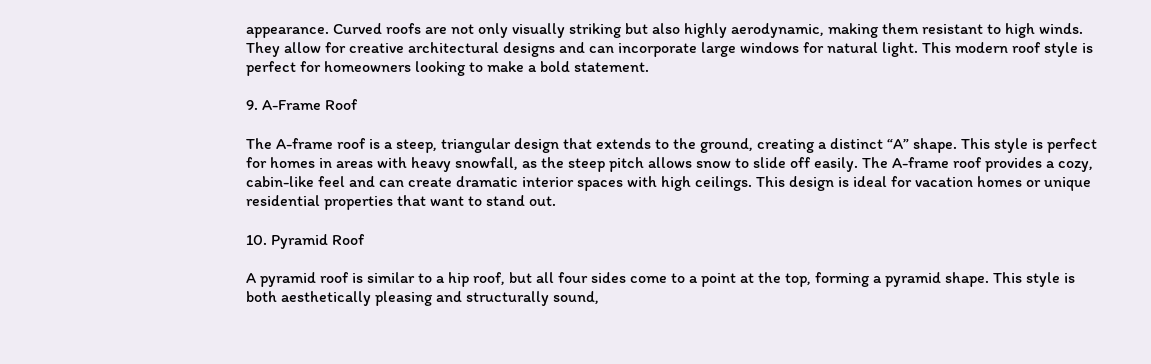appearance. Curved roofs are not only visually striking but also highly aerodynamic, making them resistant to high winds. They allow for creative architectural designs and can incorporate large windows for natural light. This modern roof style is perfect for homeowners looking to make a bold statement.

9. A-Frame Roof

The A-frame roof is a steep, triangular design that extends to the ground, creating a distinct “A” shape. This style is perfect for homes in areas with heavy snowfall, as the steep pitch allows snow to slide off easily. The A-frame roof provides a cozy, cabin-like feel and can create dramatic interior spaces with high ceilings. This design is ideal for vacation homes or unique residential properties that want to stand out.

10. Pyramid Roof

A pyramid roof is similar to a hip roof, but all four sides come to a point at the top, forming a pyramid shape. This style is both aesthetically pleasing and structurally sound,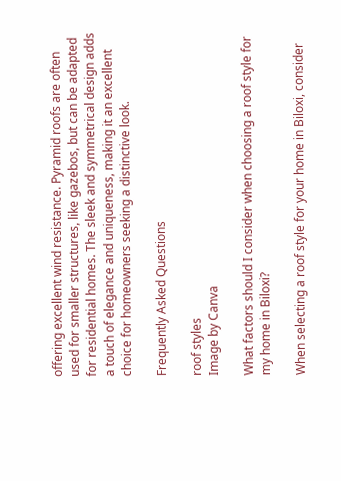offering excellent wind resistance. Pyramid roofs are often used for smaller structures, like gazebos, but can be adapted for residential homes. The sleek and symmetrical design adds a touch of elegance and uniqueness, making it an excellent choice for homeowners seeking a distinctive look.

Frequently Asked Questions

roof styles
Image by Canva

What factors should I consider when choosing a roof style for my home in Biloxi?

When selecting a roof style for your home in Biloxi, consider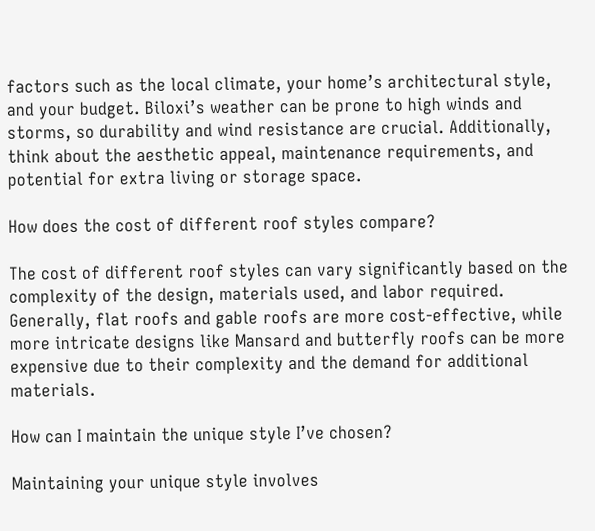factors such as the local climate, your home’s architectural style, and your budget. Biloxi’s weather can be prone to high winds and storms, so durability and wind resistance are crucial. Additionally, think about the aesthetic appeal, maintenance requirements, and potential for extra living or storage space.

How does the cost of different roof styles compare?

The cost of different roof styles can vary significantly based on the complexity of the design, materials used, and labor required. Generally, flat roofs and gable roofs are more cost-effective, while more intricate designs like Mansard and butterfly roofs can be more expensive due to their complexity and the demand for additional materials.

How can I maintain the unique style I’ve chosen?

Maintaining your unique style involves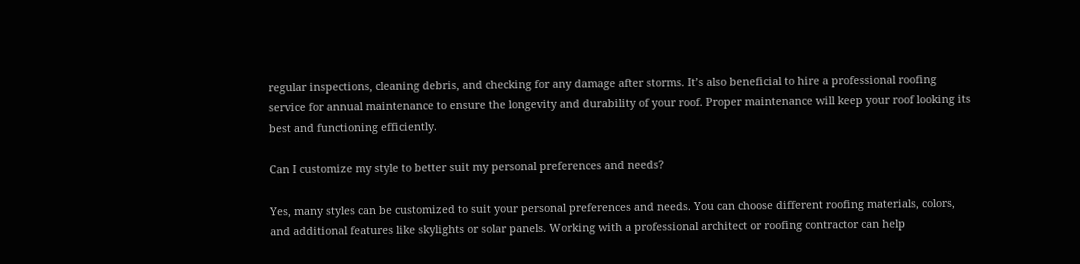regular inspections, cleaning debris, and checking for any damage after storms. It’s also beneficial to hire a professional roofing service for annual maintenance to ensure the longevity and durability of your roof. Proper maintenance will keep your roof looking its best and functioning efficiently.

Can I customize my style to better suit my personal preferences and needs?

Yes, many styles can be customized to suit your personal preferences and needs. You can choose different roofing materials, colors, and additional features like skylights or solar panels. Working with a professional architect or roofing contractor can help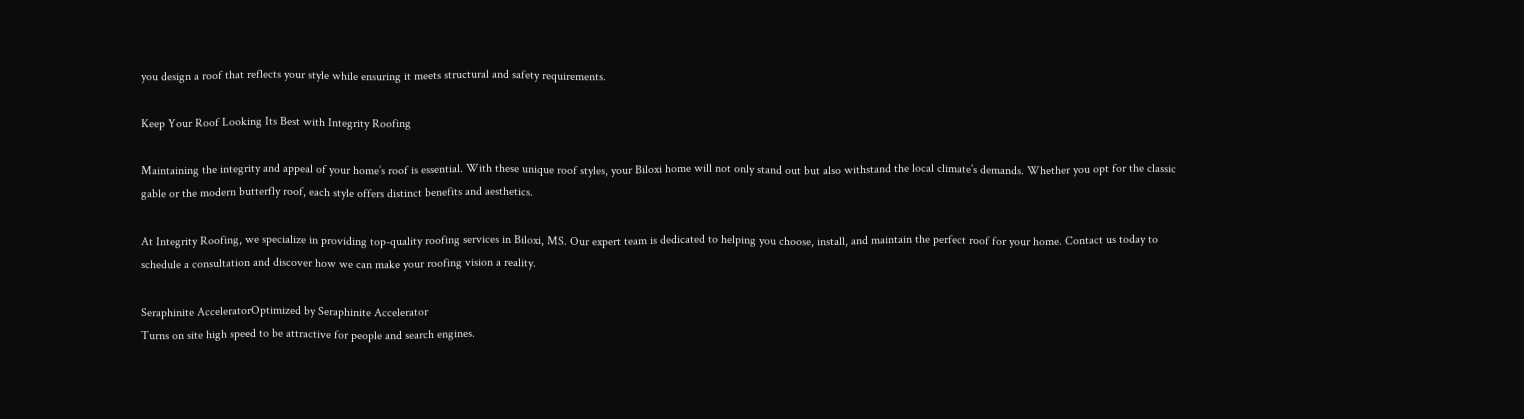you design a roof that reflects your style while ensuring it meets structural and safety requirements.

Keep Your Roof Looking Its Best with Integrity Roofing

Maintaining the integrity and appeal of your home’s roof is essential. With these unique roof styles, your Biloxi home will not only stand out but also withstand the local climate’s demands. Whether you opt for the classic gable or the modern butterfly roof, each style offers distinct benefits and aesthetics.

At Integrity Roofing, we specialize in providing top-quality roofing services in Biloxi, MS. Our expert team is dedicated to helping you choose, install, and maintain the perfect roof for your home. Contact us today to schedule a consultation and discover how we can make your roofing vision a reality.

Seraphinite AcceleratorOptimized by Seraphinite Accelerator
Turns on site high speed to be attractive for people and search engines.